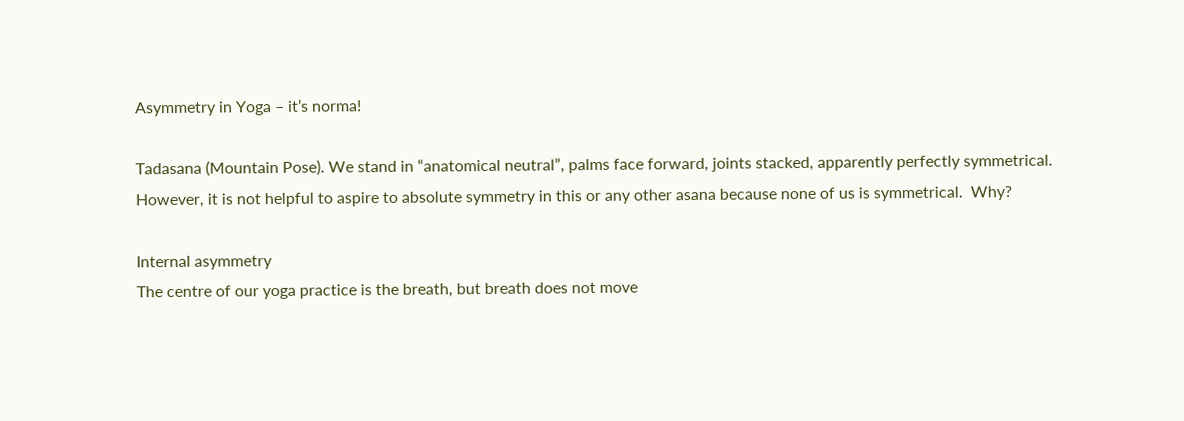Asymmetry in Yoga – it’s norma!

Tadasana (Mountain Pose). We stand in “anatomical neutral”, palms face forward, joints stacked, apparently perfectly symmetrical. However, it is not helpful to aspire to absolute symmetry in this or any other asana because none of us is symmetrical.  Why?

Internal asymmetry
The centre of our yoga practice is the breath, but breath does not move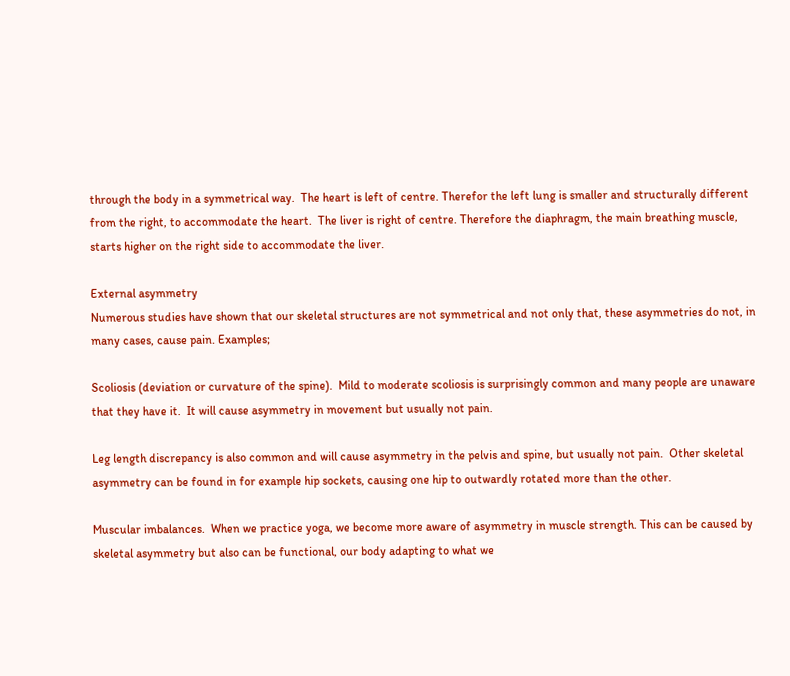through the body in a symmetrical way.  The heart is left of centre. Therefor the left lung is smaller and structurally different from the right, to accommodate the heart.  The liver is right of centre. Therefore the diaphragm, the main breathing muscle, starts higher on the right side to accommodate the liver.

External asymmetry
Numerous studies have shown that our skeletal structures are not symmetrical and not only that, these asymmetries do not, in many cases, cause pain. Examples;

Scoliosis (deviation or curvature of the spine).  Mild to moderate scoliosis is surprisingly common and many people are unaware that they have it.  It will cause asymmetry in movement but usually not pain.

Leg length discrepancy is also common and will cause asymmetry in the pelvis and spine, but usually not pain.  Other skeletal asymmetry can be found in for example hip sockets, causing one hip to outwardly rotated more than the other.

Muscular imbalances.  When we practice yoga, we become more aware of asymmetry in muscle strength. This can be caused by skeletal asymmetry but also can be functional, our body adapting to what we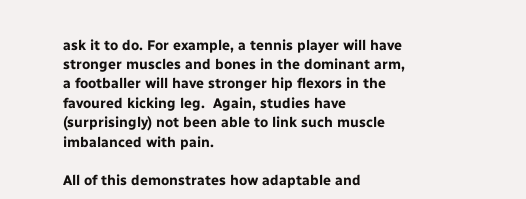ask it to do. For example, a tennis player will have stronger muscles and bones in the dominant arm, a footballer will have stronger hip flexors in the favoured kicking leg.  Again, studies have (surprisingly) not been able to link such muscle imbalanced with pain.

All of this demonstrates how adaptable and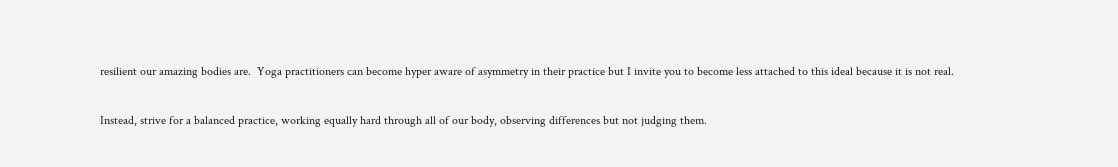resilient our amazing bodies are.  Yoga practitioners can become hyper aware of asymmetry in their practice but I invite you to become less attached to this ideal because it is not real.

Instead, strive for a balanced practice, working equally hard through all of our body, observing differences but not judging them.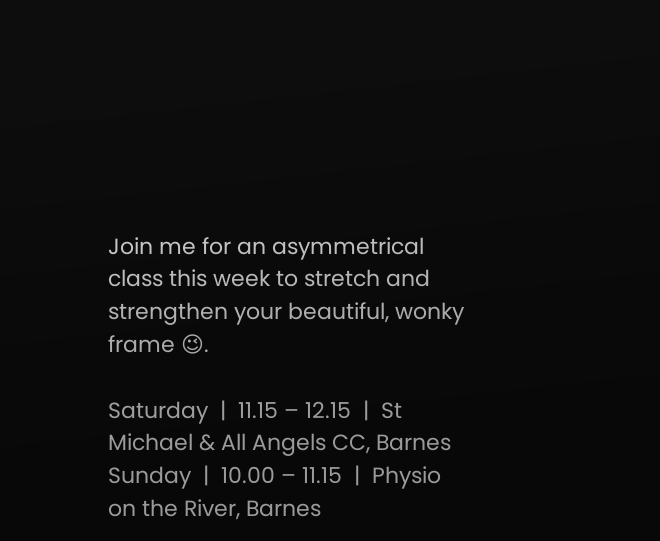Join me for an asymmetrical class this week to stretch and strengthen your beautiful, wonky frame 😉.

Saturday  |  11.15 – 12.15  |  St Michael & All Angels CC, Barnes
Sunday  |  10.00 – 11.15  |  Physio on the River, Barnes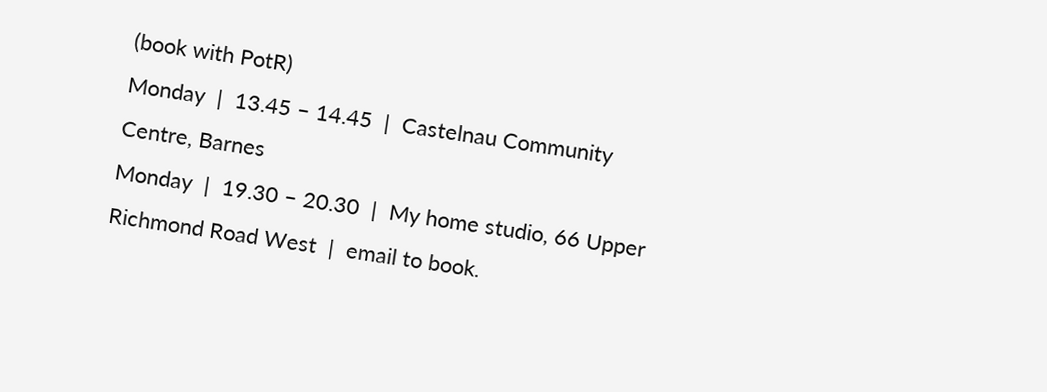(book with PotR)
Monday  |  13.45 – 14.45  |  Castelnau Community Centre, Barnes
Monday  |  19.30 – 20.30  |  My home studio, 66 Upper Richmond Road West  |  email to book.